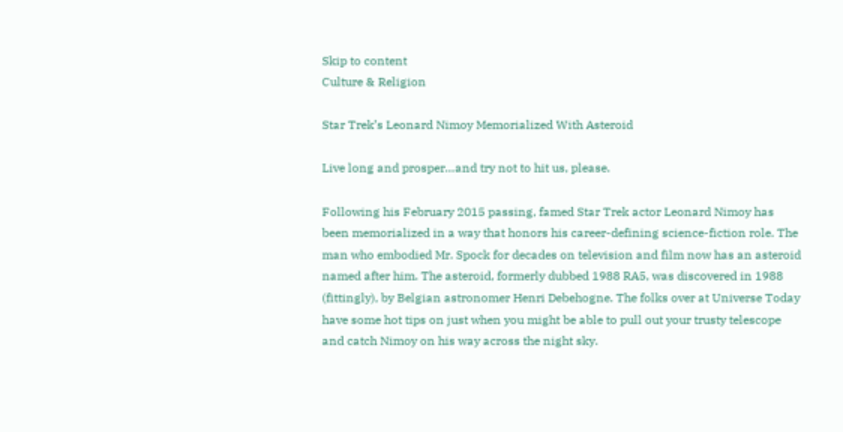Skip to content
Culture & Religion

Star Trek’s Leonard Nimoy Memorialized With Asteroid

Live long and prosper…and try not to hit us, please.

Following his February 2015 passing, famed Star Trek actor Leonard Nimoy has been memorialized in a way that honors his career-defining science-fiction role. The man who embodied Mr. Spock for decades on television and film now has an asteroid named after him. The asteroid, formerly dubbed 1988 RA5, was discovered in 1988 (fittingly), by Belgian astronomer Henri Debehogne. The folks over at Universe Today have some hot tips on just when you might be able to pull out your trusty telescope and catch Nimoy on his way across the night sky.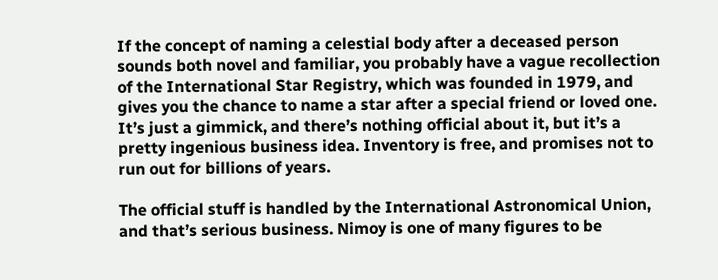If the concept of naming a celestial body after a deceased person sounds both novel and familiar, you probably have a vague recollection of the International Star Registry, which was founded in 1979, and gives you the chance to name a star after a special friend or loved one. It’s just a gimmick, and there’s nothing official about it, but it’s a pretty ingenious business idea. Inventory is free, and promises not to run out for billions of years.

The official stuff is handled by the International Astronomical Union, and that’s serious business. Nimoy is one of many figures to be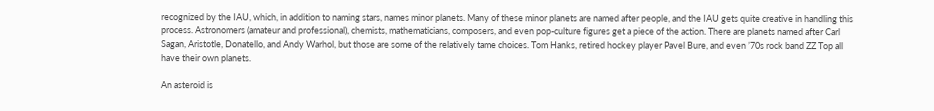recognized by the IAU, which, in addition to naming stars, names minor planets. Many of these minor planets are named after people, and the IAU gets quite creative in handling this process. Astronomers (amateur and professional), chemists, mathematicians, composers, and even pop-culture figures get a piece of the action. There are planets named after Carl Sagan, Aristotle, Donatello, and Andy Warhol, but those are some of the relatively tame choices. Tom Hanks, retired hockey player Pavel Bure, and even ’70s rock band ZZ Top all have their own planets.

An asteroid is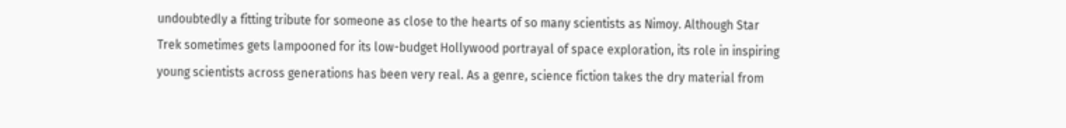undoubtedly a fitting tribute for someone as close to the hearts of so many scientists as Nimoy. Although Star Trek sometimes gets lampooned for its low-budget Hollywood portrayal of space exploration, its role in inspiring young scientists across generations has been very real. As a genre, science fiction takes the dry material from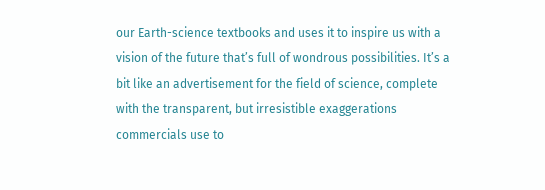our Earth-science textbooks and uses it to inspire us with a vision of the future that’s full of wondrous possibilities. It’s a bit like an advertisement for the field of science, complete with the transparent, but irresistible exaggerations commercials use to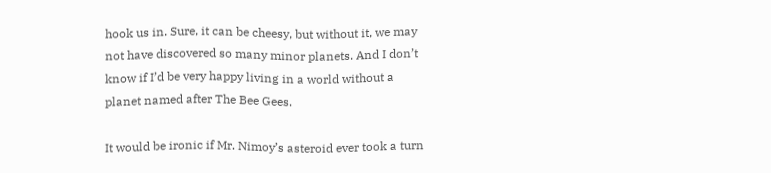hook us in. Sure, it can be cheesy, but without it, we may not have discovered so many minor planets. And I don’t know if I’d be very happy living in a world without a planet named after The Bee Gees.

It would be ironic if Mr. Nimoy’s asteroid ever took a turn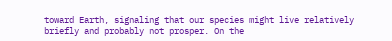toward Earth, signaling that our species might live relatively briefly and probably not prosper. On the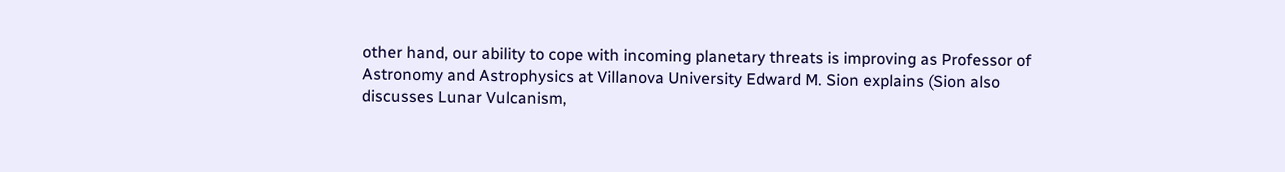other hand, our ability to cope with incoming planetary threats is improving as Professor of Astronomy and Astrophysics at Villanova University Edward M. Sion explains (Sion also discusses Lunar Vulcanism,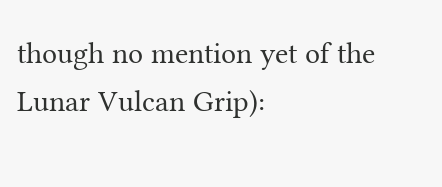though no mention yet of the Lunar Vulcan Grip):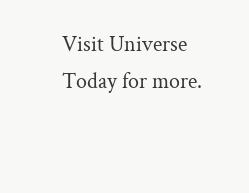Visit Universe Today for more.